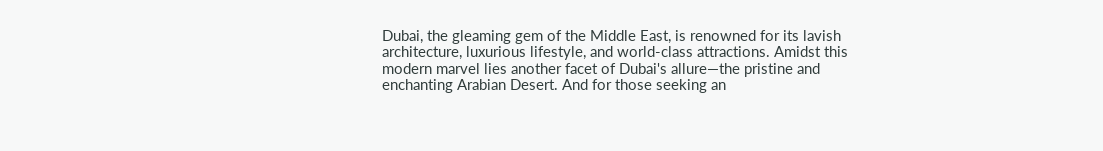Dubai, the gleaming gem of the Middle East, is renowned for its lavish architecture, luxurious lifestyle, and world-class attractions. Amidst this modern marvel lies another facet of Dubai's allure—the pristine and enchanting Arabian Desert. And for those seeking an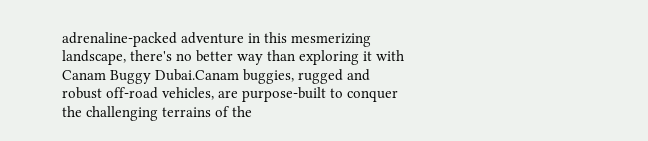adrenaline-packed adventure in this mesmerizing landscape, there's no better way than exploring it with Canam Buggy Dubai.Canam buggies, rugged and robust off-road vehicles, are purpose-built to conquer the challenging terrains of the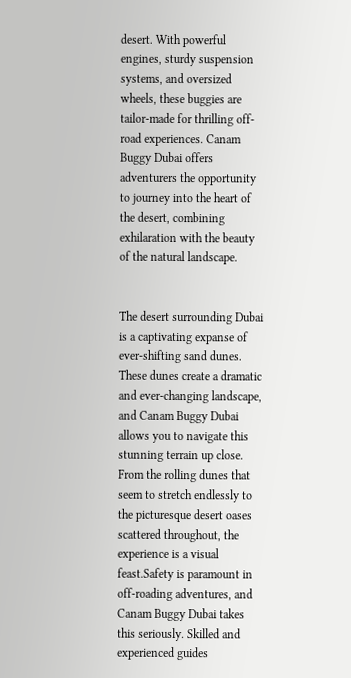desert. With powerful engines, sturdy suspension systems, and oversized wheels, these buggies are tailor-made for thrilling off-road experiences. Canam Buggy Dubai offers adventurers the opportunity to journey into the heart of the desert, combining exhilaration with the beauty of the natural landscape.


The desert surrounding Dubai is a captivating expanse of ever-shifting sand dunes. These dunes create a dramatic and ever-changing landscape, and Canam Buggy Dubai allows you to navigate this stunning terrain up close. From the rolling dunes that seem to stretch endlessly to the picturesque desert oases scattered throughout, the experience is a visual feast.Safety is paramount in off-roading adventures, and Canam Buggy Dubai takes this seriously. Skilled and experienced guides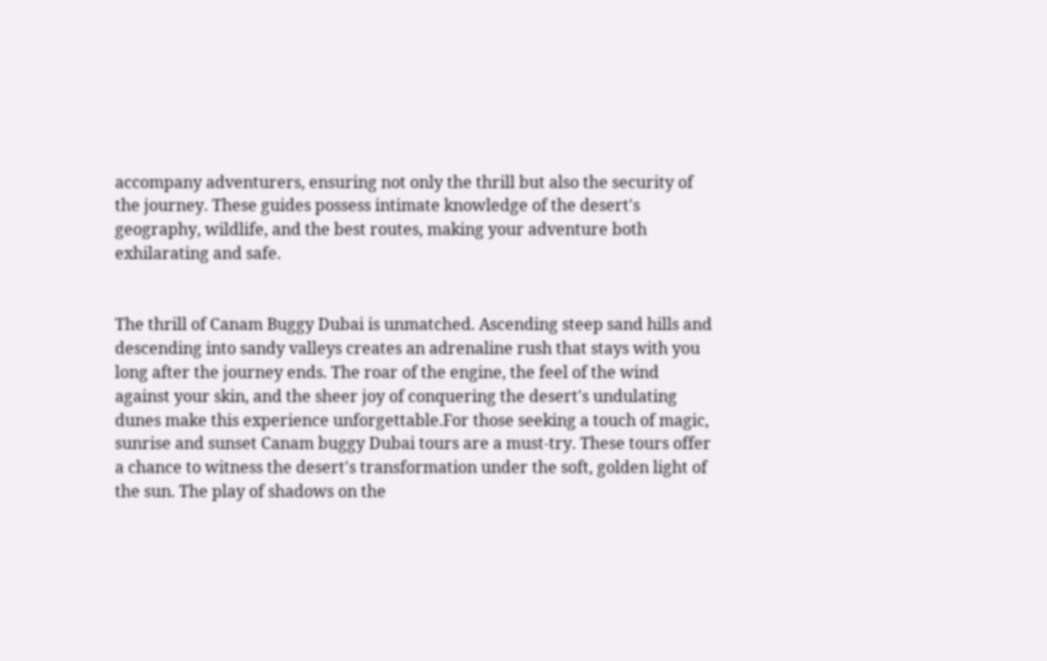accompany adventurers, ensuring not only the thrill but also the security of the journey. These guides possess intimate knowledge of the desert's geography, wildlife, and the best routes, making your adventure both exhilarating and safe.


The thrill of Canam Buggy Dubai is unmatched. Ascending steep sand hills and descending into sandy valleys creates an adrenaline rush that stays with you long after the journey ends. The roar of the engine, the feel of the wind against your skin, and the sheer joy of conquering the desert's undulating dunes make this experience unforgettable.For those seeking a touch of magic, sunrise and sunset Canam buggy Dubai tours are a must-try. These tours offer a chance to witness the desert's transformation under the soft, golden light of the sun. The play of shadows on the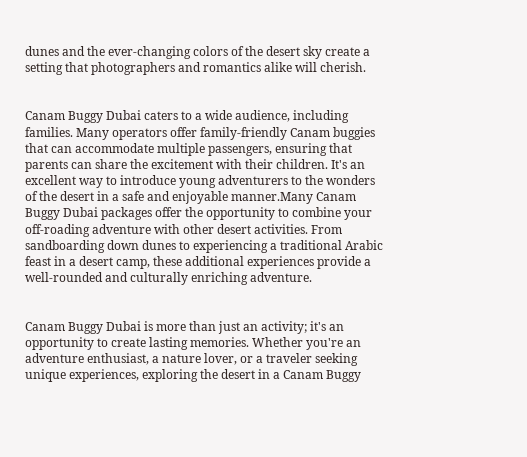dunes and the ever-changing colors of the desert sky create a setting that photographers and romantics alike will cherish.


Canam Buggy Dubai caters to a wide audience, including families. Many operators offer family-friendly Canam buggies that can accommodate multiple passengers, ensuring that parents can share the excitement with their children. It's an excellent way to introduce young adventurers to the wonders of the desert in a safe and enjoyable manner.Many Canam Buggy Dubai packages offer the opportunity to combine your off-roading adventure with other desert activities. From sandboarding down dunes to experiencing a traditional Arabic feast in a desert camp, these additional experiences provide a well-rounded and culturally enriching adventure.


Canam Buggy Dubai is more than just an activity; it's an opportunity to create lasting memories. Whether you're an adventure enthusiast, a nature lover, or a traveler seeking unique experiences, exploring the desert in a Canam Buggy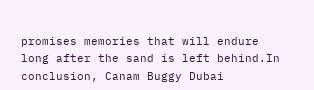promises memories that will endure long after the sand is left behind.In conclusion, Canam Buggy Dubai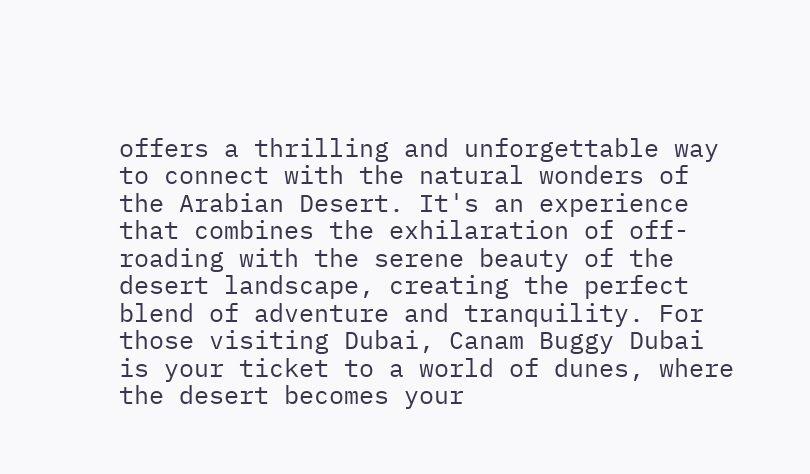offers a thrilling and unforgettable way to connect with the natural wonders of the Arabian Desert. It's an experience that combines the exhilaration of off-roading with the serene beauty of the desert landscape, creating the perfect blend of adventure and tranquility. For those visiting Dubai, Canam Buggy Dubai is your ticket to a world of dunes, where the desert becomes your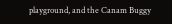playground, and the Canam Buggy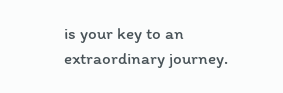is your key to an extraordinary journey.